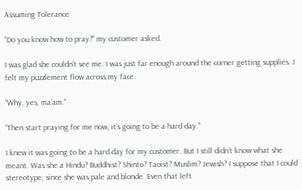Assuming Tolerance

“Do you know how to pray?” my customer asked.

I was glad she couldn’t see me. I was just far enough around the corner getting supplies. I felt my puzzlement flow across my face.

“Why, yes, ma’am.”

“Then start praying for me now, it’s going to be a hard day.”

I knew it was going to be a hard day for my customer. But I still didn’t know what she meant. Was she a Hindu? Buddhist? Shinto? Taoist? Muslim? Jewish? I suppose that I could stereotype, since she was pale and blonde. Even that left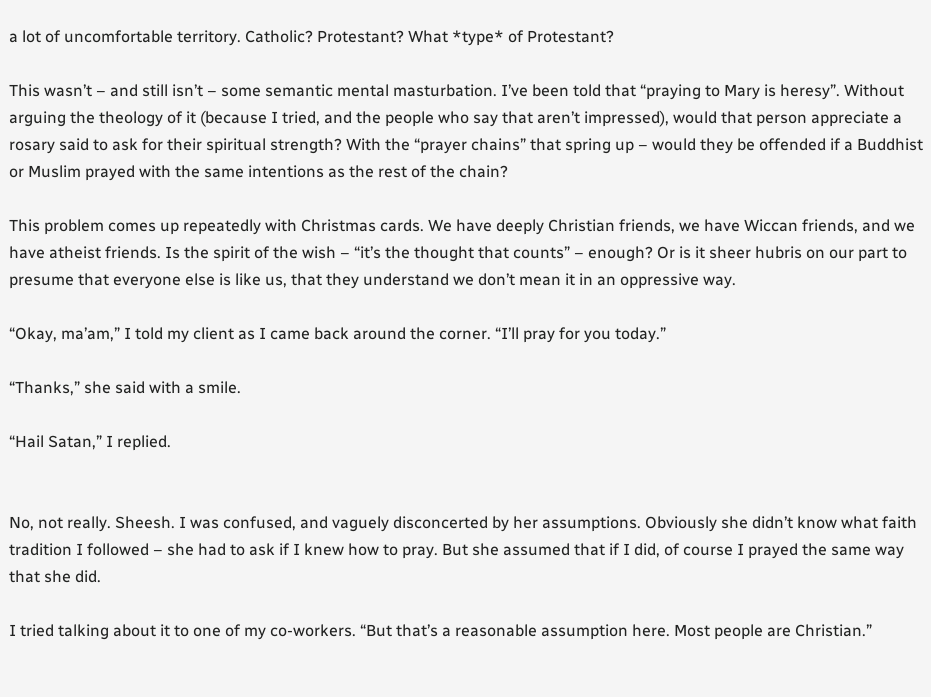a lot of uncomfortable territory. Catholic? Protestant? What *type* of Protestant?

This wasn’t – and still isn’t – some semantic mental masturbation. I’ve been told that “praying to Mary is heresy”. Without arguing the theology of it (because I tried, and the people who say that aren’t impressed), would that person appreciate a rosary said to ask for their spiritual strength? With the “prayer chains” that spring up – would they be offended if a Buddhist or Muslim prayed with the same intentions as the rest of the chain?

This problem comes up repeatedly with Christmas cards. We have deeply Christian friends, we have Wiccan friends, and we have atheist friends. Is the spirit of the wish – “it’s the thought that counts” – enough? Or is it sheer hubris on our part to presume that everyone else is like us, that they understand we don’t mean it in an oppressive way.

“Okay, ma’am,” I told my client as I came back around the corner. “I’ll pray for you today.”

“Thanks,” she said with a smile.

“Hail Satan,” I replied.


No, not really. Sheesh. I was confused, and vaguely disconcerted by her assumptions. Obviously she didn’t know what faith tradition I followed – she had to ask if I knew how to pray. But she assumed that if I did, of course I prayed the same way that she did.

I tried talking about it to one of my co-workers. “But that’s a reasonable assumption here. Most people are Christian.”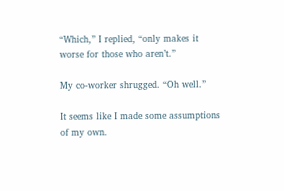“Which,” I replied, “only makes it worse for those who aren’t.”

My co-worker shrugged. “Oh well.”

It seems like I made some assumptions of my own.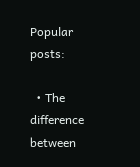Popular posts:

  • The difference between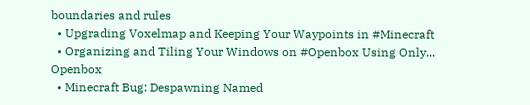boundaries and rules
  • Upgrading Voxelmap and Keeping Your Waypoints in #Minecraft
  • Organizing and Tiling Your Windows on #Openbox Using Only... Openbox
  • Minecraft Bug: Despawning Named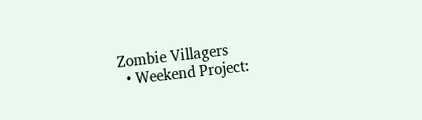Zombie Villagers
  • Weekend Project: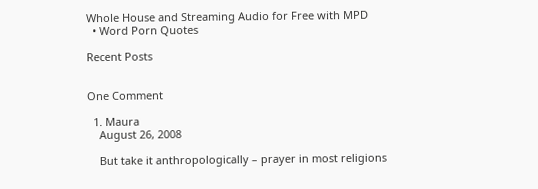Whole House and Streaming Audio for Free with MPD
  • Word Porn Quotes

Recent Posts


One Comment

  1. Maura
    August 26, 2008

    But take it anthropologically – prayer in most religions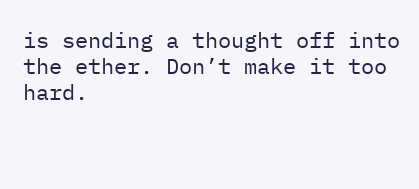is sending a thought off into the ether. Don’t make it too hard.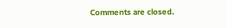Comments are closed.